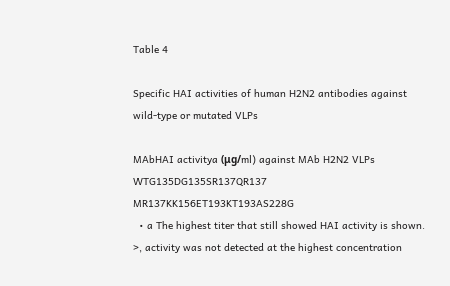Table 4

Specific HAI activities of human H2N2 antibodies against wild-type or mutated VLPs

MAbHAI activitya (μg/ml) against MAb H2N2 VLPs
WTG135DG135SR137QR137 MR137KK156ET193KT193AS228G
  • a The highest titer that still showed HAI activity is shown. >, activity was not detected at the highest concentration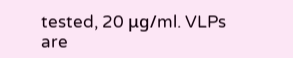tested, 20 μg/ml. VLPs are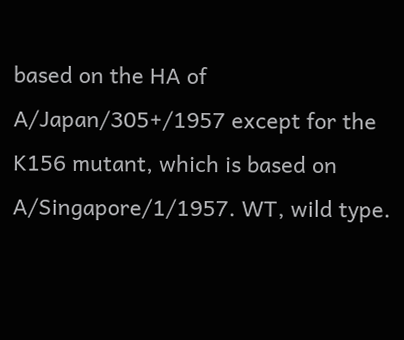based on the HA of A/Japan/305+/1957 except for the K156 mutant, which is based on A/Singapore/1/1957. WT, wild type.